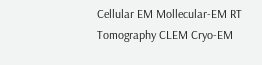Cellular EM Mollecular-EM RT Tomography CLEM Cryo-EM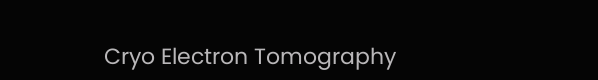Cryo Electron Tomography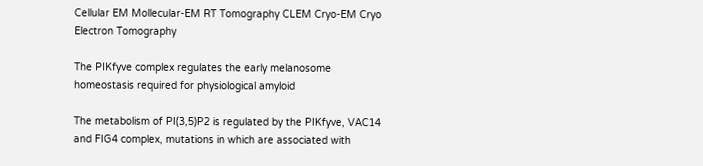Cellular EM Mollecular-EM RT Tomography CLEM Cryo-EM Cryo Electron Tomography

The PIKfyve complex regulates the early melanosome homeostasis required for physiological amyloid

The metabolism of PI(3,5)P2 is regulated by the PIKfyve, VAC14 and FIG4 complex, mutations in which are associated with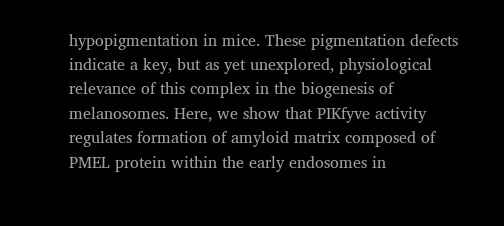hypopigmentation in mice. These pigmentation defects indicate a key, but as yet unexplored, physiological relevance of this complex in the biogenesis of melanosomes. Here, we show that PIKfyve activity regulates formation of amyloid matrix composed of PMEL protein within the early endosomes in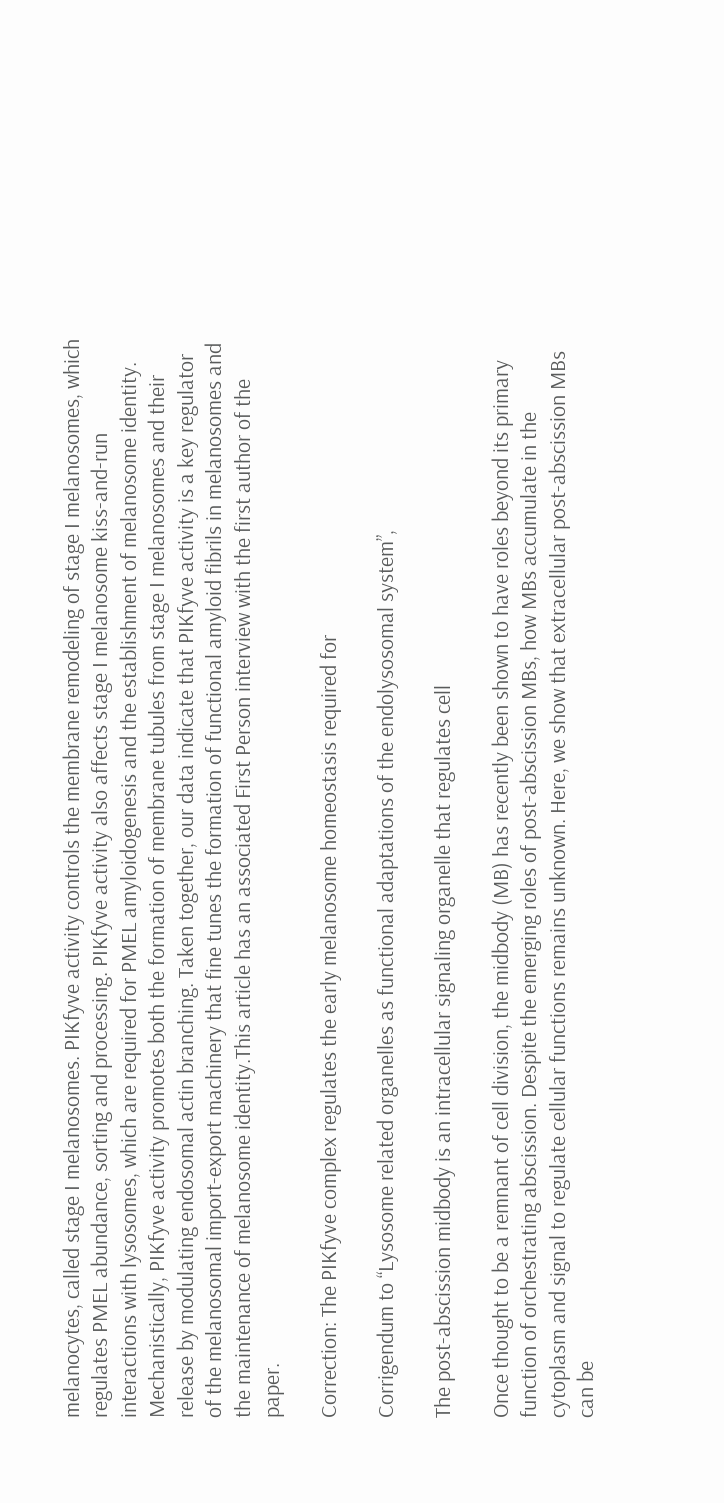melanocytes, called stage I melanosomes. PIKfyve activity controls the membrane remodeling of stage I melanosomes, which regulates PMEL abundance, sorting and processing. PIKfyve activity also affects stage I melanosome kiss-and-run interactions with lysosomes, which are required for PMEL amyloidogenesis and the establishment of melanosome identity. Mechanistically, PIKfyve activity promotes both the formation of membrane tubules from stage I melanosomes and their release by modulating endosomal actin branching. Taken together, our data indicate that PIKfyve activity is a key regulator of the melanosomal import-export machinery that fine tunes the formation of functional amyloid fibrils in melanosomes and the maintenance of melanosome identity.This article has an associated First Person interview with the first author of the paper.

Correction: The PIKfyve complex regulates the early melanosome homeostasis required for

Corrigendum to “Lysosome related organelles as functional adaptations of the endolysosomal system”,

The post-abscission midbody is an intracellular signaling organelle that regulates cell

Once thought to be a remnant of cell division, the midbody (MB) has recently been shown to have roles beyond its primary function of orchestrating abscission. Despite the emerging roles of post-abscission MBs, how MBs accumulate in the cytoplasm and signal to regulate cellular functions remains unknown. Here, we show that extracellular post-abscission MBs can be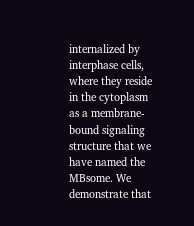internalized by interphase cells, where they reside in the cytoplasm as a membrane-bound signaling structure that we have named the MBsome. We demonstrate that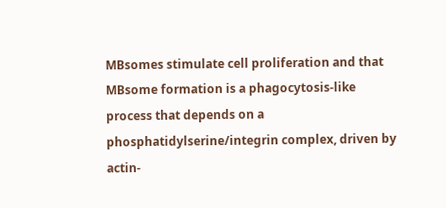MBsomes stimulate cell proliferation and that MBsome formation is a phagocytosis-like process that depends on a phosphatidylserine/integrin complex, driven by actin-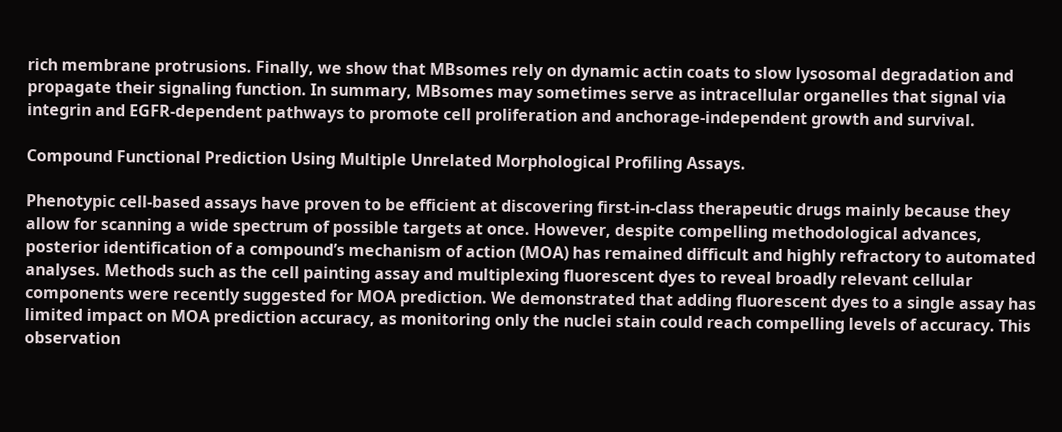rich membrane protrusions. Finally, we show that MBsomes rely on dynamic actin coats to slow lysosomal degradation and propagate their signaling function. In summary, MBsomes may sometimes serve as intracellular organelles that signal via integrin and EGFR-dependent pathways to promote cell proliferation and anchorage-independent growth and survival.

Compound Functional Prediction Using Multiple Unrelated Morphological Profiling Assays.

Phenotypic cell-based assays have proven to be efficient at discovering first-in-class therapeutic drugs mainly because they allow for scanning a wide spectrum of possible targets at once. However, despite compelling methodological advances, posterior identification of a compound’s mechanism of action (MOA) has remained difficult and highly refractory to automated analyses. Methods such as the cell painting assay and multiplexing fluorescent dyes to reveal broadly relevant cellular components were recently suggested for MOA prediction. We demonstrated that adding fluorescent dyes to a single assay has limited impact on MOA prediction accuracy, as monitoring only the nuclei stain could reach compelling levels of accuracy. This observation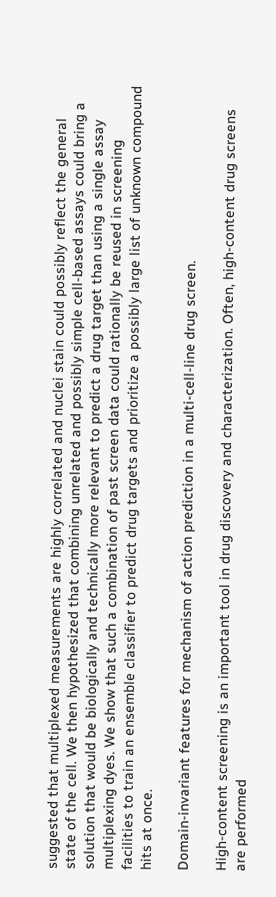suggested that multiplexed measurements are highly correlated and nuclei stain could possibly reflect the general state of the cell. We then hypothesized that combining unrelated and possibly simple cell-based assays could bring a solution that would be biologically and technically more relevant to predict a drug target than using a single assay multiplexing dyes. We show that such a combination of past screen data could rationally be reused in screening facilities to train an ensemble classifier to predict drug targets and prioritize a possibly large list of unknown compound hits at once.

Domain-invariant features for mechanism of action prediction in a multi-cell-line drug screen.

High-content screening is an important tool in drug discovery and characterization. Often, high-content drug screens are performed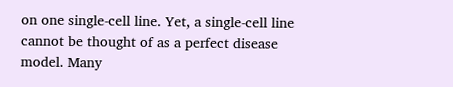on one single-cell line. Yet, a single-cell line cannot be thought of as a perfect disease model. Many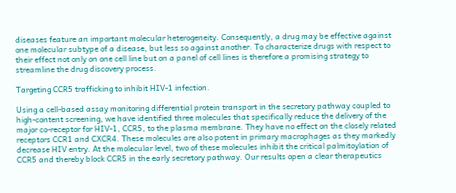diseases feature an important molecular heterogeneity. Consequently, a drug may be effective against one molecular subtype of a disease, but less so against another. To characterize drugs with respect to their effect not only on one cell line but on a panel of cell lines is therefore a promising strategy to streamline the drug discovery process.

Targeting CCR5 trafficking to inhibit HIV-1 infection.

Using a cell-based assay monitoring differential protein transport in the secretory pathway coupled to high-content screening, we have identified three molecules that specifically reduce the delivery of the major co-receptor for HIV-1, CCR5, to the plasma membrane. They have no effect on the closely related receptors CCR1 and CXCR4. These molecules are also potent in primary macrophages as they markedly decrease HIV entry. At the molecular level, two of these molecules inhibit the critical palmitoylation of CCR5 and thereby block CCR5 in the early secretory pathway. Our results open a clear therapeutics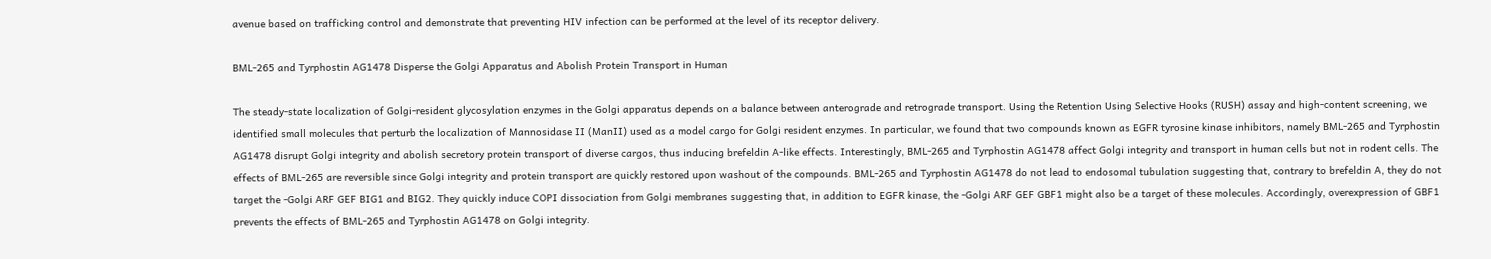avenue based on trafficking control and demonstrate that preventing HIV infection can be performed at the level of its receptor delivery.

BML-265 and Tyrphostin AG1478 Disperse the Golgi Apparatus and Abolish Protein Transport in Human

The steady-state localization of Golgi-resident glycosylation enzymes in the Golgi apparatus depends on a balance between anterograde and retrograde transport. Using the Retention Using Selective Hooks (RUSH) assay and high-content screening, we identified small molecules that perturb the localization of Mannosidase II (ManII) used as a model cargo for Golgi resident enzymes. In particular, we found that two compounds known as EGFR tyrosine kinase inhibitors, namely BML-265 and Tyrphostin AG1478 disrupt Golgi integrity and abolish secretory protein transport of diverse cargos, thus inducing brefeldin A-like effects. Interestingly, BML-265 and Tyrphostin AG1478 affect Golgi integrity and transport in human cells but not in rodent cells. The effects of BML-265 are reversible since Golgi integrity and protein transport are quickly restored upon washout of the compounds. BML-265 and Tyrphostin AG1478 do not lead to endosomal tubulation suggesting that, contrary to brefeldin A, they do not target the -Golgi ARF GEF BIG1 and BIG2. They quickly induce COPI dissociation from Golgi membranes suggesting that, in addition to EGFR kinase, the -Golgi ARF GEF GBF1 might also be a target of these molecules. Accordingly, overexpression of GBF1 prevents the effects of BML-265 and Tyrphostin AG1478 on Golgi integrity.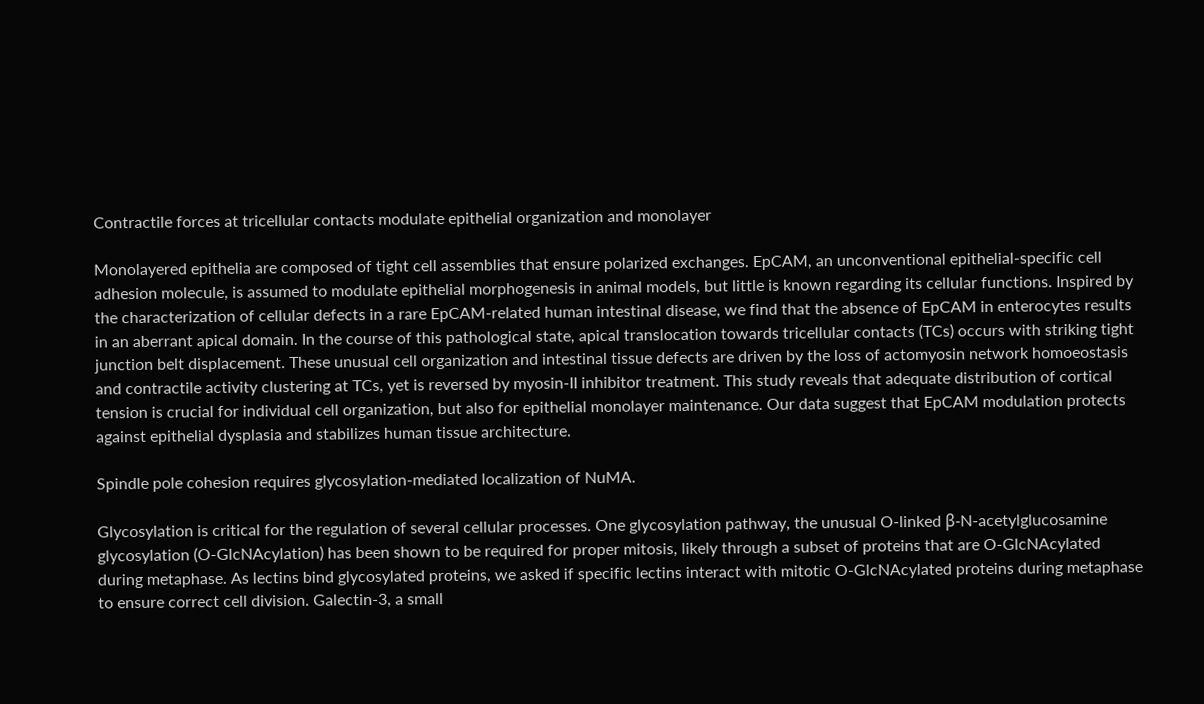Contractile forces at tricellular contacts modulate epithelial organization and monolayer

Monolayered epithelia are composed of tight cell assemblies that ensure polarized exchanges. EpCAM, an unconventional epithelial-specific cell adhesion molecule, is assumed to modulate epithelial morphogenesis in animal models, but little is known regarding its cellular functions. Inspired by the characterization of cellular defects in a rare EpCAM-related human intestinal disease, we find that the absence of EpCAM in enterocytes results in an aberrant apical domain. In the course of this pathological state, apical translocation towards tricellular contacts (TCs) occurs with striking tight junction belt displacement. These unusual cell organization and intestinal tissue defects are driven by the loss of actomyosin network homoeostasis and contractile activity clustering at TCs, yet is reversed by myosin-II inhibitor treatment. This study reveals that adequate distribution of cortical tension is crucial for individual cell organization, but also for epithelial monolayer maintenance. Our data suggest that EpCAM modulation protects against epithelial dysplasia and stabilizes human tissue architecture.

Spindle pole cohesion requires glycosylation-mediated localization of NuMA.

Glycosylation is critical for the regulation of several cellular processes. One glycosylation pathway, the unusual O-linked β-N-acetylglucosamine glycosylation (O-GlcNAcylation) has been shown to be required for proper mitosis, likely through a subset of proteins that are O-GlcNAcylated during metaphase. As lectins bind glycosylated proteins, we asked if specific lectins interact with mitotic O-GlcNAcylated proteins during metaphase to ensure correct cell division. Galectin-3, a small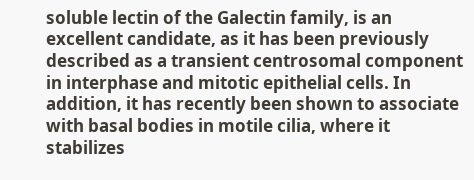soluble lectin of the Galectin family, is an excellent candidate, as it has been previously described as a transient centrosomal component in interphase and mitotic epithelial cells. In addition, it has recently been shown to associate with basal bodies in motile cilia, where it stabilizes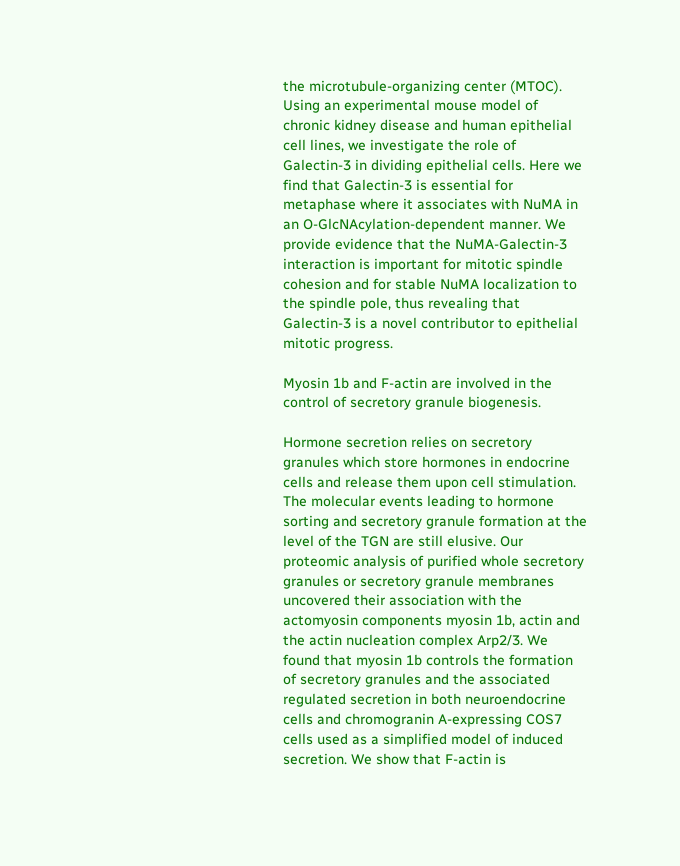the microtubule-organizing center (MTOC). Using an experimental mouse model of chronic kidney disease and human epithelial cell lines, we investigate the role of Galectin-3 in dividing epithelial cells. Here we find that Galectin-3 is essential for metaphase where it associates with NuMA in an O-GlcNAcylation-dependent manner. We provide evidence that the NuMA-Galectin-3 interaction is important for mitotic spindle cohesion and for stable NuMA localization to the spindle pole, thus revealing that Galectin-3 is a novel contributor to epithelial mitotic progress.

Myosin 1b and F-actin are involved in the control of secretory granule biogenesis.

Hormone secretion relies on secretory granules which store hormones in endocrine cells and release them upon cell stimulation. The molecular events leading to hormone sorting and secretory granule formation at the level of the TGN are still elusive. Our proteomic analysis of purified whole secretory granules or secretory granule membranes uncovered their association with the actomyosin components myosin 1b, actin and the actin nucleation complex Arp2/3. We found that myosin 1b controls the formation of secretory granules and the associated regulated secretion in both neuroendocrine cells and chromogranin A-expressing COS7 cells used as a simplified model of induced secretion. We show that F-actin is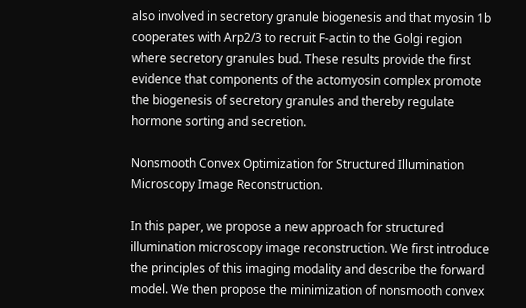also involved in secretory granule biogenesis and that myosin 1b cooperates with Arp2/3 to recruit F-actin to the Golgi region where secretory granules bud. These results provide the first evidence that components of the actomyosin complex promote the biogenesis of secretory granules and thereby regulate hormone sorting and secretion.

Nonsmooth Convex Optimization for Structured Illumination Microscopy Image Reconstruction.

In this paper, we propose a new approach for structured illumination microscopy image reconstruction. We first introduce the principles of this imaging modality and describe the forward model. We then propose the minimization of nonsmooth convex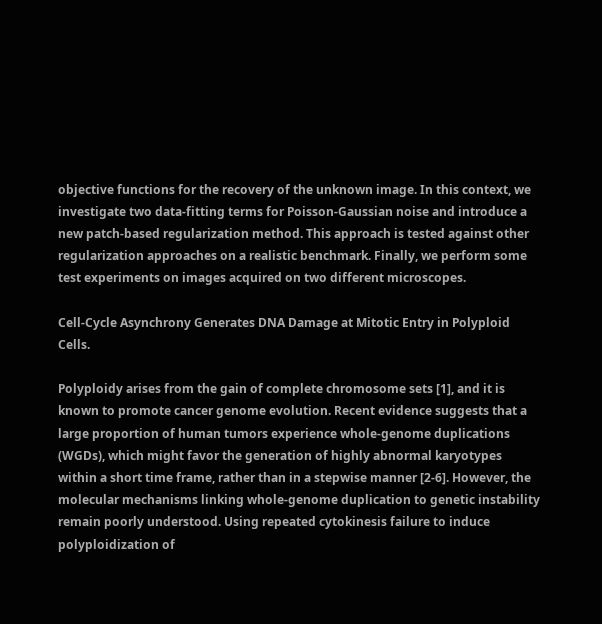objective functions for the recovery of the unknown image. In this context, we investigate two data-fitting terms for Poisson-Gaussian noise and introduce a new patch-based regularization method. This approach is tested against other regularization approaches on a realistic benchmark. Finally, we perform some test experiments on images acquired on two different microscopes.

Cell-Cycle Asynchrony Generates DNA Damage at Mitotic Entry in Polyploid Cells.

Polyploidy arises from the gain of complete chromosome sets [1], and it is known to promote cancer genome evolution. Recent evidence suggests that a large proportion of human tumors experience whole-genome duplications (WGDs), which might favor the generation of highly abnormal karyotypes within a short time frame, rather than in a stepwise manner [2-6]. However, the molecular mechanisms linking whole-genome duplication to genetic instability remain poorly understood. Using repeated cytokinesis failure to induce polyploidization of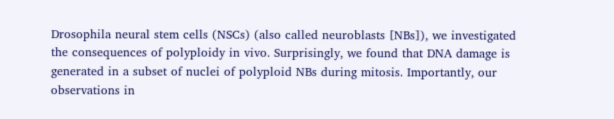Drosophila neural stem cells (NSCs) (also called neuroblasts [NBs]), we investigated the consequences of polyploidy in vivo. Surprisingly, we found that DNA damage is generated in a subset of nuclei of polyploid NBs during mitosis. Importantly, our observations in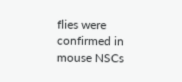flies were confirmed in mouse NSCs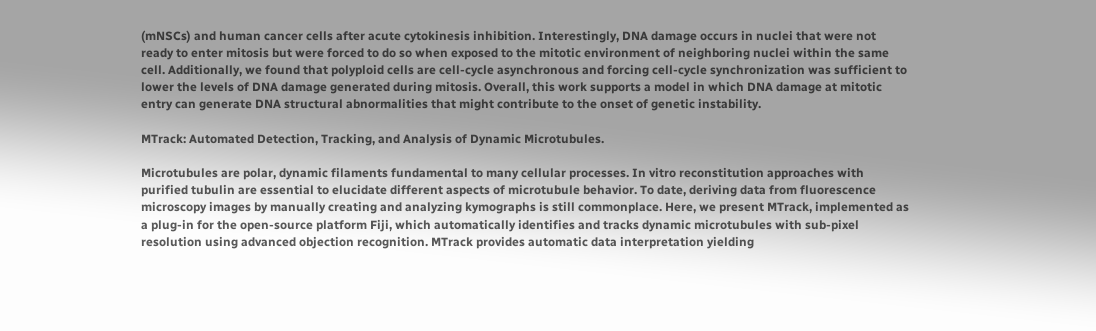(mNSCs) and human cancer cells after acute cytokinesis inhibition. Interestingly, DNA damage occurs in nuclei that were not ready to enter mitosis but were forced to do so when exposed to the mitotic environment of neighboring nuclei within the same cell. Additionally, we found that polyploid cells are cell-cycle asynchronous and forcing cell-cycle synchronization was sufficient to lower the levels of DNA damage generated during mitosis. Overall, this work supports a model in which DNA damage at mitotic entry can generate DNA structural abnormalities that might contribute to the onset of genetic instability.

MTrack: Automated Detection, Tracking, and Analysis of Dynamic Microtubules.

Microtubules are polar, dynamic filaments fundamental to many cellular processes. In vitro reconstitution approaches with purified tubulin are essential to elucidate different aspects of microtubule behavior. To date, deriving data from fluorescence microscopy images by manually creating and analyzing kymographs is still commonplace. Here, we present MTrack, implemented as a plug-in for the open-source platform Fiji, which automatically identifies and tracks dynamic microtubules with sub-pixel resolution using advanced objection recognition. MTrack provides automatic data interpretation yielding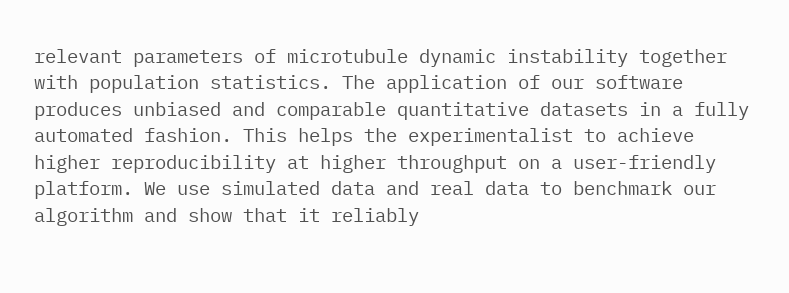relevant parameters of microtubule dynamic instability together with population statistics. The application of our software produces unbiased and comparable quantitative datasets in a fully automated fashion. This helps the experimentalist to achieve higher reproducibility at higher throughput on a user-friendly platform. We use simulated data and real data to benchmark our algorithm and show that it reliably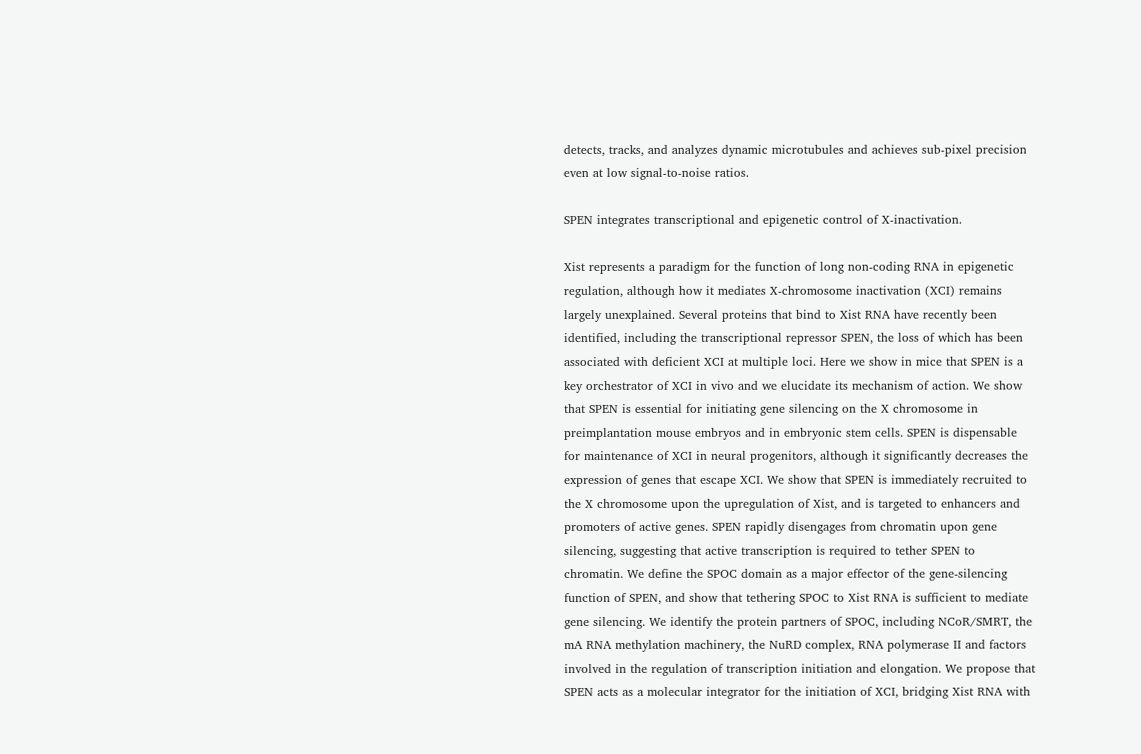detects, tracks, and analyzes dynamic microtubules and achieves sub-pixel precision even at low signal-to-noise ratios.

SPEN integrates transcriptional and epigenetic control of X-inactivation.

Xist represents a paradigm for the function of long non-coding RNA in epigenetic regulation, although how it mediates X-chromosome inactivation (XCI) remains largely unexplained. Several proteins that bind to Xist RNA have recently been identified, including the transcriptional repressor SPEN, the loss of which has been associated with deficient XCI at multiple loci. Here we show in mice that SPEN is a key orchestrator of XCI in vivo and we elucidate its mechanism of action. We show that SPEN is essential for initiating gene silencing on the X chromosome in preimplantation mouse embryos and in embryonic stem cells. SPEN is dispensable for maintenance of XCI in neural progenitors, although it significantly decreases the expression of genes that escape XCI. We show that SPEN is immediately recruited to the X chromosome upon the upregulation of Xist, and is targeted to enhancers and promoters of active genes. SPEN rapidly disengages from chromatin upon gene silencing, suggesting that active transcription is required to tether SPEN to chromatin. We define the SPOC domain as a major effector of the gene-silencing function of SPEN, and show that tethering SPOC to Xist RNA is sufficient to mediate gene silencing. We identify the protein partners of SPOC, including NCoR/SMRT, the mA RNA methylation machinery, the NuRD complex, RNA polymerase II and factors involved in the regulation of transcription initiation and elongation. We propose that SPEN acts as a molecular integrator for the initiation of XCI, bridging Xist RNA with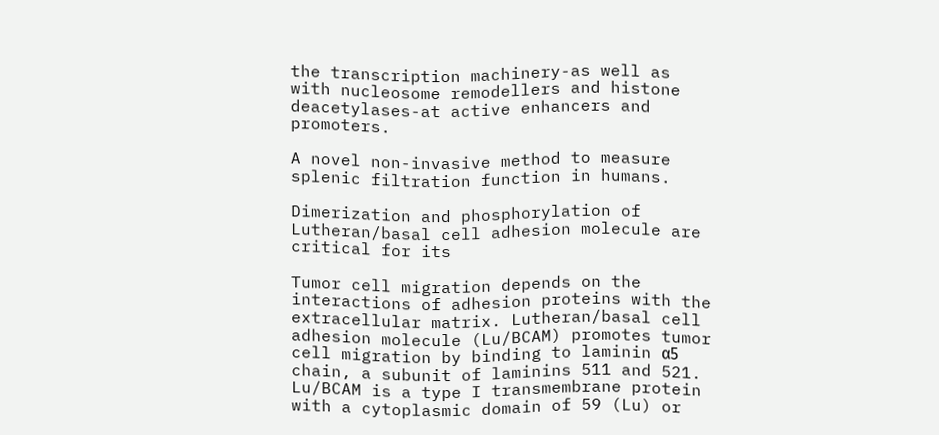the transcription machinery-as well as with nucleosome remodellers and histone deacetylases-at active enhancers and promoters.

A novel non-invasive method to measure splenic filtration function in humans.

Dimerization and phosphorylation of Lutheran/basal cell adhesion molecule are critical for its

Tumor cell migration depends on the interactions of adhesion proteins with the extracellular matrix. Lutheran/basal cell adhesion molecule (Lu/BCAM) promotes tumor cell migration by binding to laminin α5 chain, a subunit of laminins 511 and 521. Lu/BCAM is a type I transmembrane protein with a cytoplasmic domain of 59 (Lu) or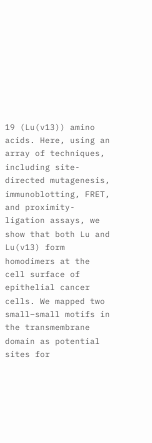19 (Lu(v13)) amino acids. Here, using an array of techniques, including site-directed mutagenesis, immunoblotting, FRET, and proximity-ligation assays, we show that both Lu and Lu(v13) form homodimers at the cell surface of epithelial cancer cells. We mapped two small–small motifs in the transmembrane domain as potential sites for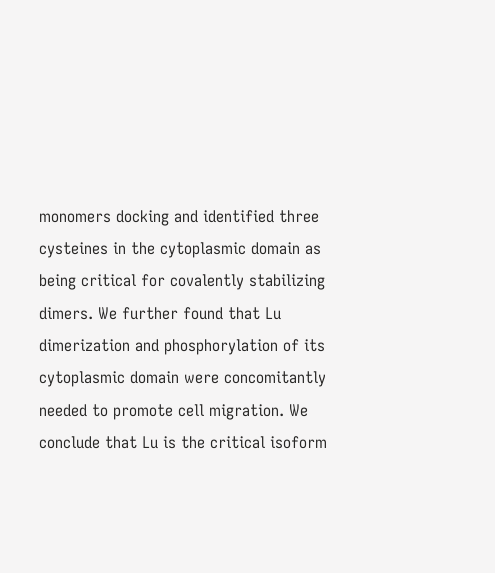monomers docking and identified three cysteines in the cytoplasmic domain as being critical for covalently stabilizing dimers. We further found that Lu dimerization and phosphorylation of its cytoplasmic domain were concomitantly needed to promote cell migration. We conclude that Lu is the critical isoform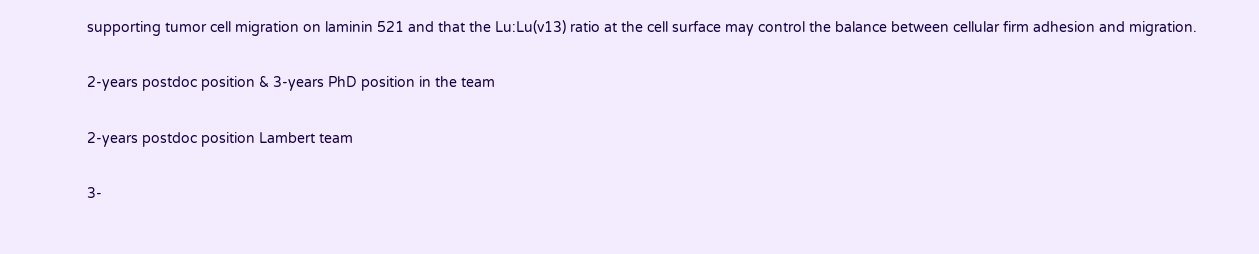supporting tumor cell migration on laminin 521 and that the Lu:Lu(v13) ratio at the cell surface may control the balance between cellular firm adhesion and migration.

2-years postdoc position & 3-years PhD position in the team

2-years postdoc position Lambert team

3-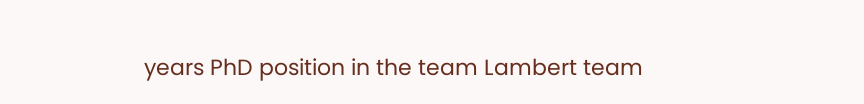years PhD position in the team Lambert team